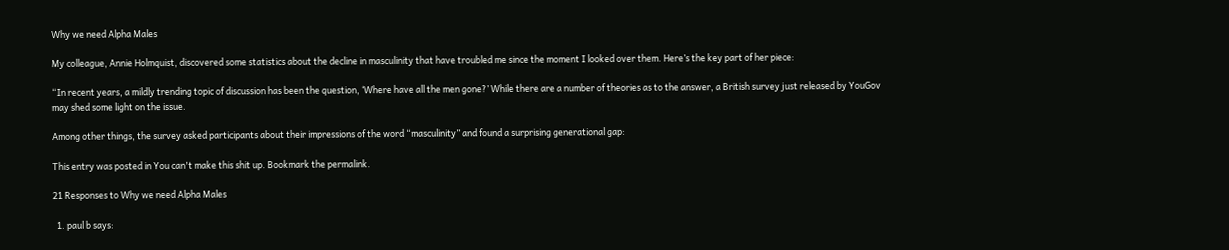Why we need Alpha Males

My colleague, Annie Holmquist, discovered some statistics about the decline in masculinity that have troubled me since the moment I looked over them. Here’s the key part of her piece:

“In recent years, a mildly trending topic of discussion has been the question, ‘Where have all the men gone?’ While there are a number of theories as to the answer, a British survey just released by YouGov may shed some light on the issue.

Among other things, the survey asked participants about their impressions of the word “masculinity” and found a surprising generational gap:

This entry was posted in You can't make this shit up. Bookmark the permalink.

21 Responses to Why we need Alpha Males

  1. paul b says: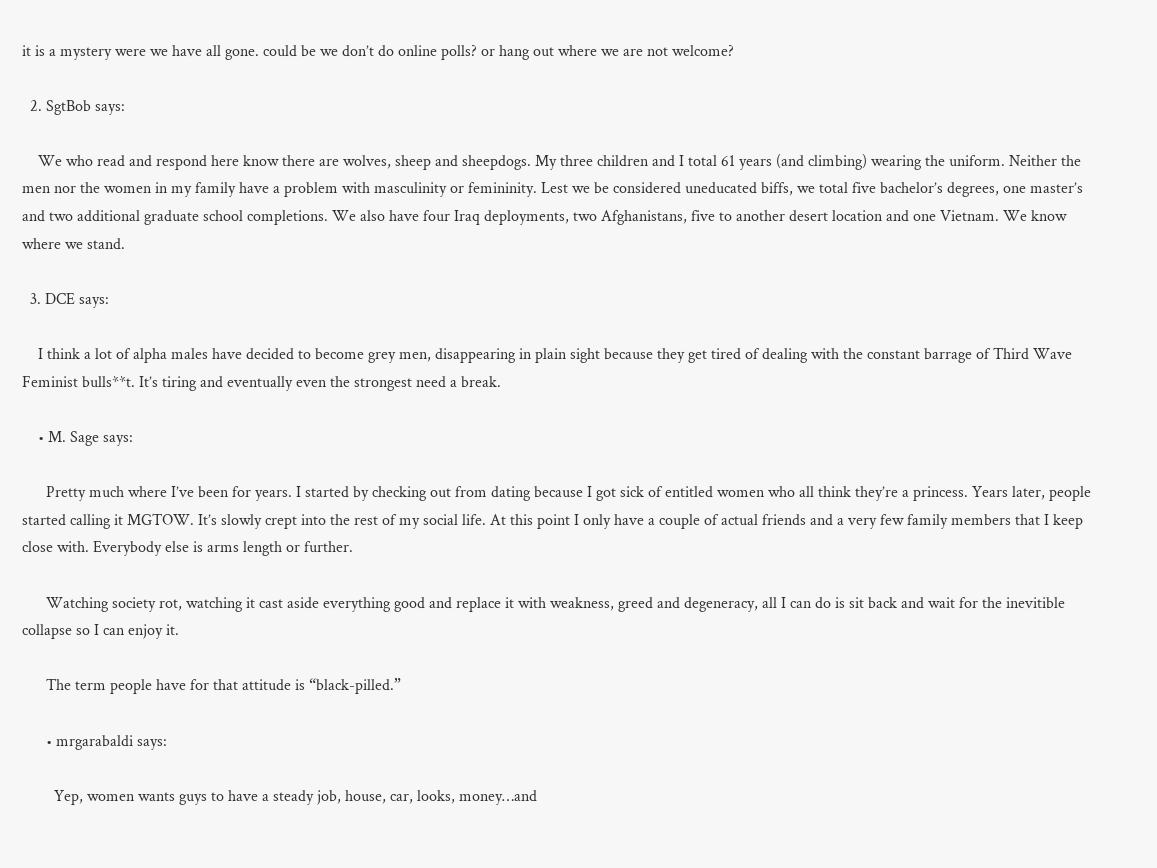it is a mystery were we have all gone. could be we don’t do online polls? or hang out where we are not welcome?

  2. SgtBob says:

    We who read and respond here know there are wolves, sheep and sheepdogs. My three children and I total 61 years (and climbing) wearing the uniform. Neither the men nor the women in my family have a problem with masculinity or femininity. Lest we be considered uneducated biffs, we total five bachelor’s degrees, one master’s and two additional graduate school completions. We also have four Iraq deployments, two Afghanistans, five to another desert location and one Vietnam. We know where we stand.

  3. DCE says:

    I think a lot of alpha males have decided to become grey men, disappearing in plain sight because they get tired of dealing with the constant barrage of Third Wave Feminist bulls**t. It’s tiring and eventually even the strongest need a break.

    • M. Sage says:

      Pretty much where I’ve been for years. I started by checking out from dating because I got sick of entitled women who all think they’re a princess. Years later, people started calling it MGTOW. It’s slowly crept into the rest of my social life. At this point I only have a couple of actual friends and a very few family members that I keep close with. Everybody else is arms length or further.

      Watching society rot, watching it cast aside everything good and replace it with weakness, greed and degeneracy, all I can do is sit back and wait for the inevitible collapse so I can enjoy it.

      The term people have for that attitude is “black-pilled.”

      • mrgarabaldi says:

        Yep, women wants guys to have a steady job, house, car, looks, money…and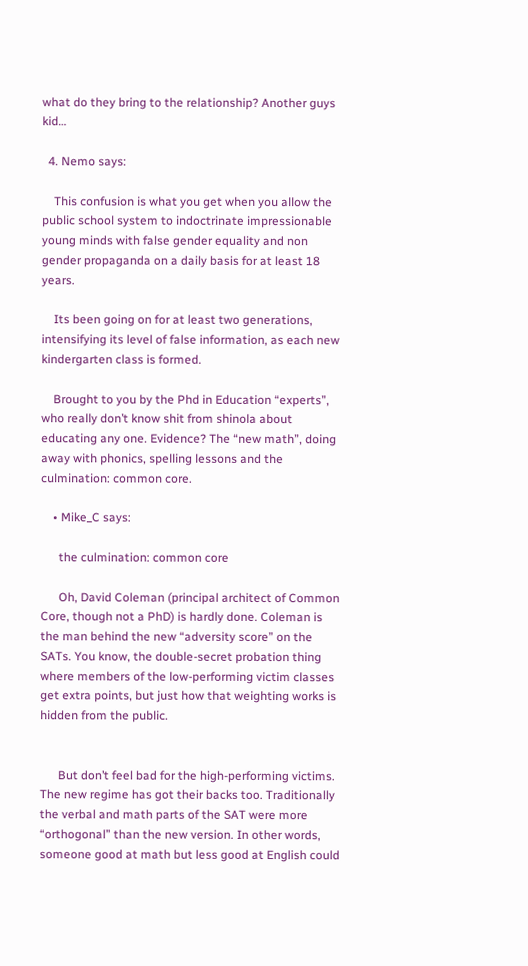what do they bring to the relationship? Another guys kid…

  4. Nemo says:

    This confusion is what you get when you allow the public school system to indoctrinate impressionable young minds with false gender equality and non gender propaganda on a daily basis for at least 18 years.

    Its been going on for at least two generations, intensifying its level of false information, as each new kindergarten class is formed.

    Brought to you by the Phd in Education “experts”, who really don’t know shit from shinola about educating any one. Evidence? The “new math”, doing away with phonics, spelling lessons and the culmination: common core.

    • Mike_C says:

      the culmination: common core

      Oh, David Coleman (principal architect of Common Core, though not a PhD) is hardly done. Coleman is the man behind the new “adversity score” on the SATs. You know, the double-secret probation thing where members of the low-performing victim classes get extra points, but just how that weighting works is hidden from the public.


      But don’t feel bad for the high-performing victims. The new regime has got their backs too. Traditionally the verbal and math parts of the SAT were more “orthogonal” than the new version. In other words, someone good at math but less good at English could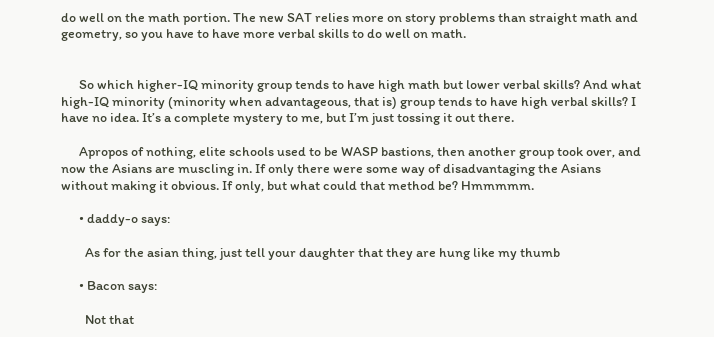do well on the math portion. The new SAT relies more on story problems than straight math and geometry, so you have to have more verbal skills to do well on math.


      So which higher-IQ minority group tends to have high math but lower verbal skills? And what high-IQ minority (minority when advantageous, that is) group tends to have high verbal skills? I have no idea. It’s a complete mystery to me, but I’m just tossing it out there.

      Apropos of nothing, elite schools used to be WASP bastions, then another group took over, and now the Asians are muscling in. If only there were some way of disadvantaging the Asians without making it obvious. If only, but what could that method be? Hmmmmm.

      • daddy-o says:

        As for the asian thing, just tell your daughter that they are hung like my thumb

      • Bacon says:

        Not that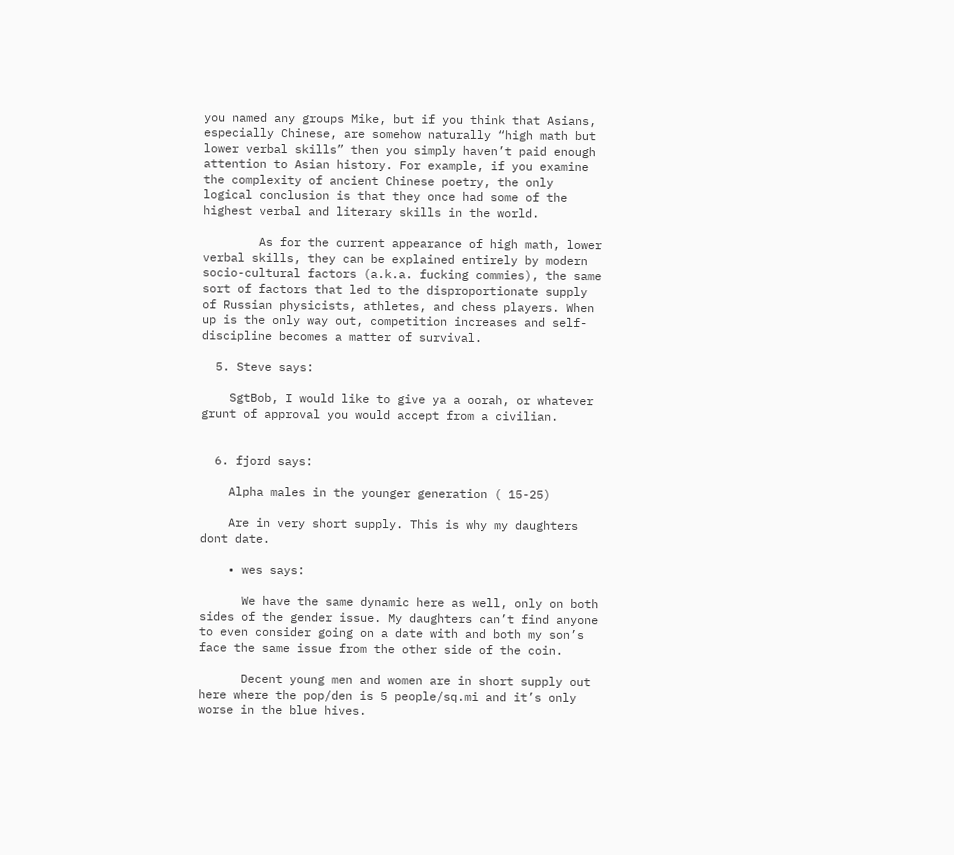you named any groups Mike, but if you think that Asians, especially Chinese, are somehow naturally “high math but lower verbal skills” then you simply haven’t paid enough attention to Asian history. For example, if you examine the complexity of ancient Chinese poetry, the only logical conclusion is that they once had some of the highest verbal and literary skills in the world.

        As for the current appearance of high math, lower verbal skills, they can be explained entirely by modern socio-cultural factors (a.k.a. fucking commies), the same sort of factors that led to the disproportionate supply of Russian physicists, athletes, and chess players. When up is the only way out, competition increases and self-discipline becomes a matter of survival.

  5. Steve says:

    SgtBob, I would like to give ya a oorah, or whatever grunt of approval you would accept from a civilian.


  6. fjord says:

    Alpha males in the younger generation ( 15-25)

    Are in very short supply. This is why my daughters dont date.

    • wes says:

      We have the same dynamic here as well, only on both sides of the gender issue. My daughters can’t find anyone to even consider going on a date with and both my son’s face the same issue from the other side of the coin.

      Decent young men and women are in short supply out here where the pop/den is 5 people/sq.mi and it’s only worse in the blue hives.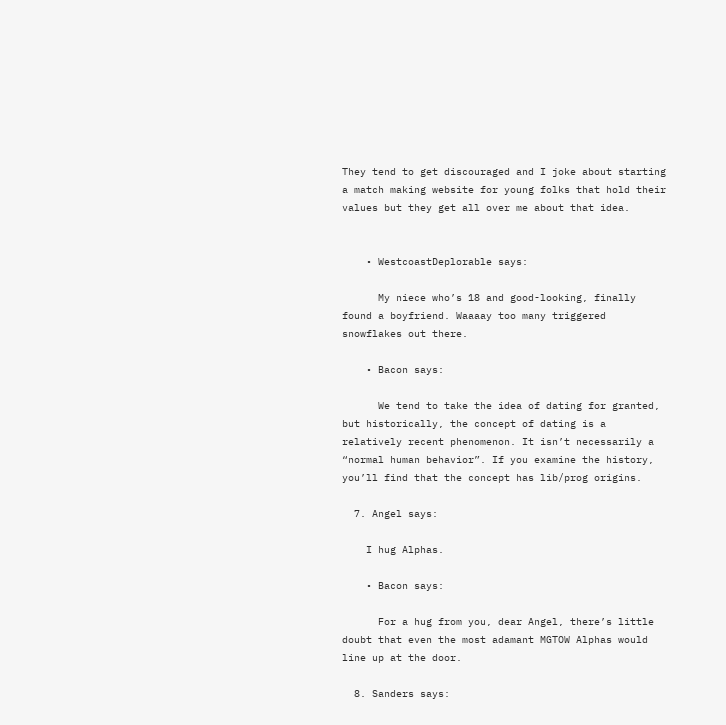They tend to get discouraged and I joke about starting a match making website for young folks that hold their values but they get all over me about that idea.


    • WestcoastDeplorable says:

      My niece who’s 18 and good-looking, finally found a boyfriend. Waaaay too many triggered snowflakes out there.

    • Bacon says:

      We tend to take the idea of dating for granted, but historically, the concept of dating is a relatively recent phenomenon. It isn’t necessarily a “normal human behavior”. If you examine the history, you’ll find that the concept has lib/prog origins.

  7. Angel says:

    I hug Alphas.

    • Bacon says:

      For a hug from you, dear Angel, there’s little doubt that even the most adamant MGTOW Alphas would line up at the door.

  8. Sanders says: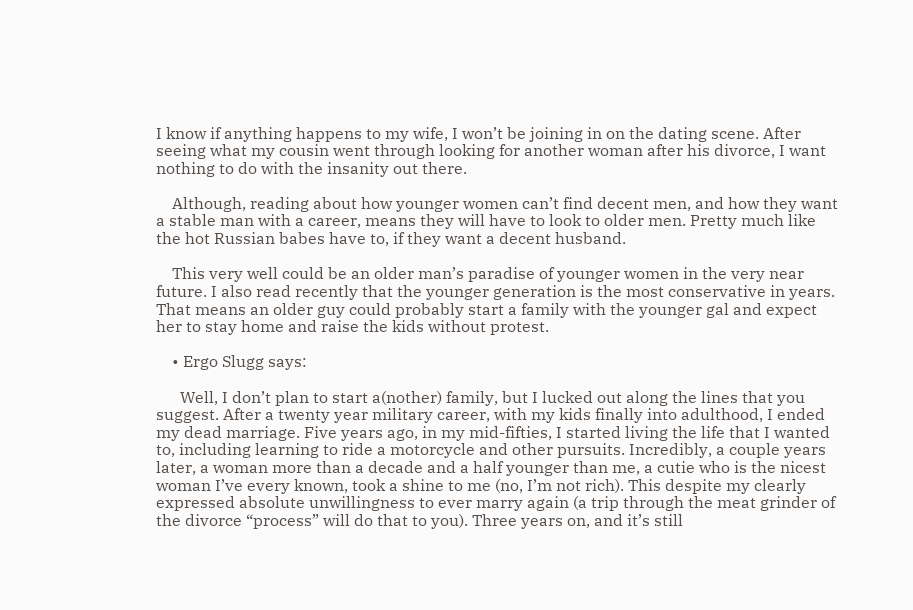I know if anything happens to my wife, I won’t be joining in on the dating scene. After seeing what my cousin went through looking for another woman after his divorce, I want nothing to do with the insanity out there.

    Although, reading about how younger women can’t find decent men, and how they want a stable man with a career, means they will have to look to older men. Pretty much like the hot Russian babes have to, if they want a decent husband.

    This very well could be an older man’s paradise of younger women in the very near future. I also read recently that the younger generation is the most conservative in years. That means an older guy could probably start a family with the younger gal and expect her to stay home and raise the kids without protest.

    • Ergo Slugg says:

      Well, I don’t plan to start a(nother) family, but I lucked out along the lines that you suggest. After a twenty year military career, with my kids finally into adulthood, I ended my dead marriage. Five years ago, in my mid-fifties, I started living the life that I wanted to, including learning to ride a motorcycle and other pursuits. Incredibly, a couple years later, a woman more than a decade and a half younger than me, a cutie who is the nicest woman I’ve every known, took a shine to me (no, I’m not rich). This despite my clearly expressed absolute unwillingness to ever marry again (a trip through the meat grinder of the divorce “process” will do that to you). Three years on, and it’s still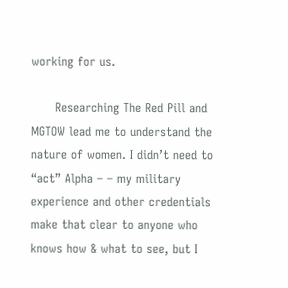working for us.

      Researching The Red Pill and MGTOW lead me to understand the nature of women. I didn’t need to “act” Alpha – – my military experience and other credentials make that clear to anyone who knows how & what to see, but I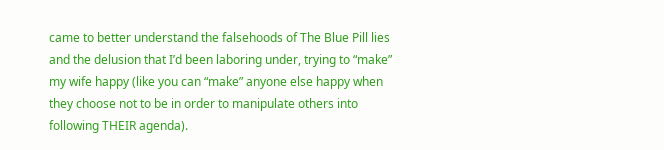came to better understand the falsehoods of The Blue Pill lies and the delusion that I’d been laboring under, trying to “make” my wife happy (like you can “make” anyone else happy when they choose not to be in order to manipulate others into following THEIR agenda).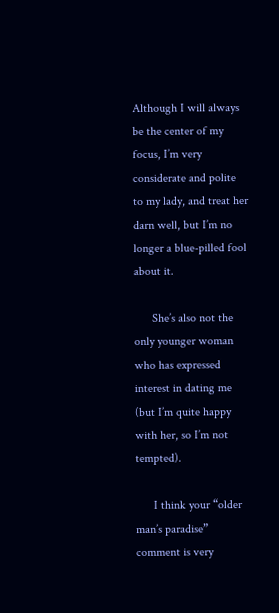Although I will always be the center of my focus, I’m very considerate and polite to my lady, and treat her darn well, but I’m no longer a blue-pilled fool about it.

      She’s also not the only younger woman who has expressed interest in dating me (but I’m quite happy with her, so I’m not tempted).

      I think your “older man’s paradise” comment is very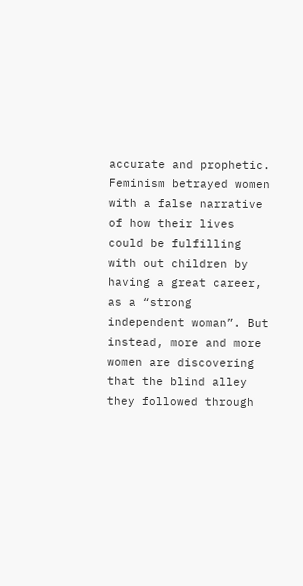accurate and prophetic. Feminism betrayed women with a false narrative of how their lives could be fulfilling with out children by having a great career, as a “strong independent woman”. But instead, more and more women are discovering that the blind alley they followed through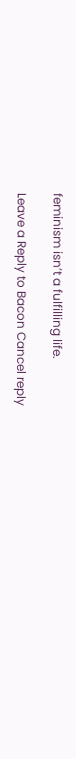feminism isn’t a fulfilling life.

Leave a Reply to Bacon Cancel reply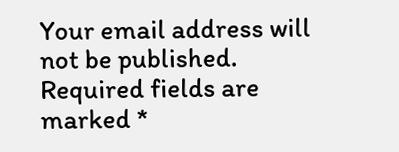Your email address will not be published. Required fields are marked *